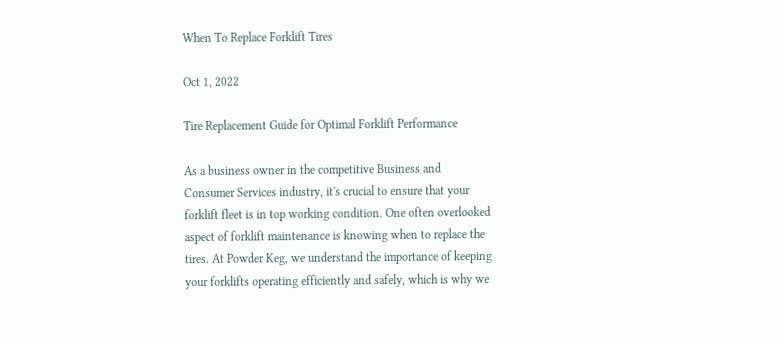When To Replace Forklift Tires

Oct 1, 2022

Tire Replacement Guide for Optimal Forklift Performance

As a business owner in the competitive Business and Consumer Services industry, it's crucial to ensure that your forklift fleet is in top working condition. One often overlooked aspect of forklift maintenance is knowing when to replace the tires. At Powder Keg, we understand the importance of keeping your forklifts operating efficiently and safely, which is why we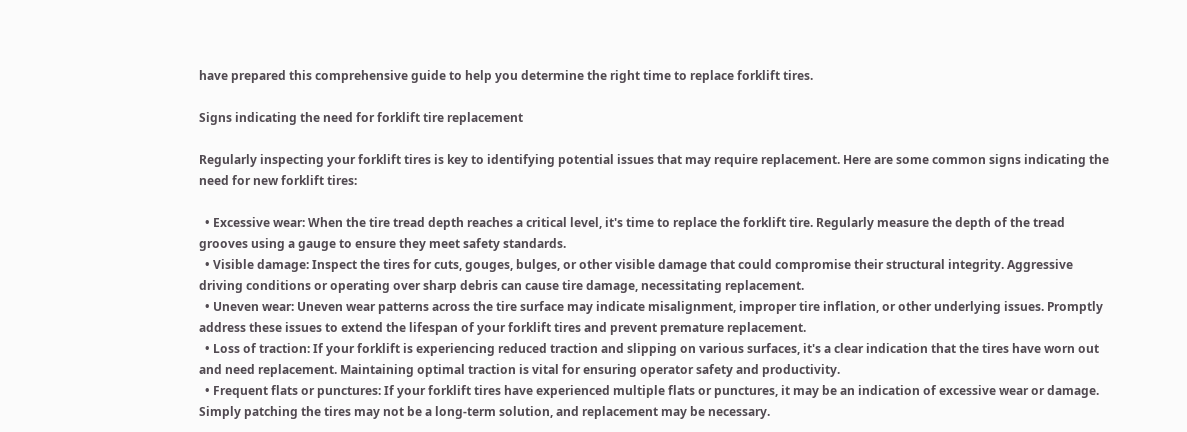have prepared this comprehensive guide to help you determine the right time to replace forklift tires.

Signs indicating the need for forklift tire replacement

Regularly inspecting your forklift tires is key to identifying potential issues that may require replacement. Here are some common signs indicating the need for new forklift tires:

  • Excessive wear: When the tire tread depth reaches a critical level, it's time to replace the forklift tire. Regularly measure the depth of the tread grooves using a gauge to ensure they meet safety standards.
  • Visible damage: Inspect the tires for cuts, gouges, bulges, or other visible damage that could compromise their structural integrity. Aggressive driving conditions or operating over sharp debris can cause tire damage, necessitating replacement.
  • Uneven wear: Uneven wear patterns across the tire surface may indicate misalignment, improper tire inflation, or other underlying issues. Promptly address these issues to extend the lifespan of your forklift tires and prevent premature replacement.
  • Loss of traction: If your forklift is experiencing reduced traction and slipping on various surfaces, it's a clear indication that the tires have worn out and need replacement. Maintaining optimal traction is vital for ensuring operator safety and productivity.
  • Frequent flats or punctures: If your forklift tires have experienced multiple flats or punctures, it may be an indication of excessive wear or damage. Simply patching the tires may not be a long-term solution, and replacement may be necessary.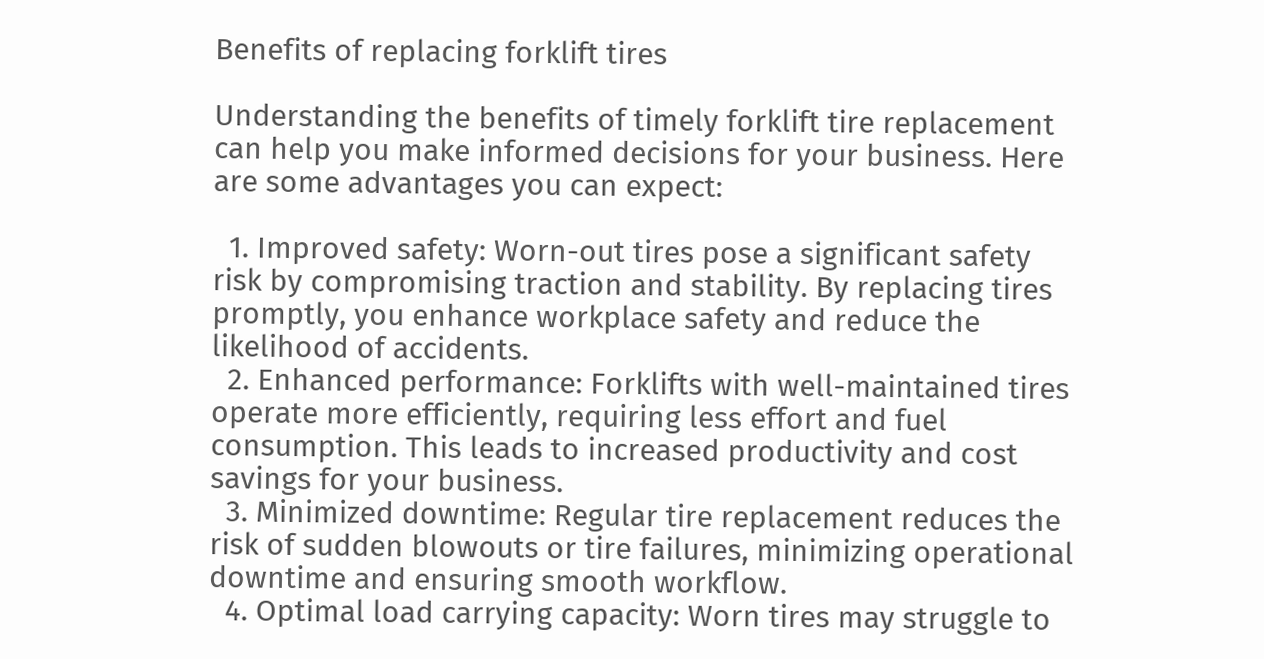Benefits of replacing forklift tires

Understanding the benefits of timely forklift tire replacement can help you make informed decisions for your business. Here are some advantages you can expect:

  1. Improved safety: Worn-out tires pose a significant safety risk by compromising traction and stability. By replacing tires promptly, you enhance workplace safety and reduce the likelihood of accidents.
  2. Enhanced performance: Forklifts with well-maintained tires operate more efficiently, requiring less effort and fuel consumption. This leads to increased productivity and cost savings for your business.
  3. Minimized downtime: Regular tire replacement reduces the risk of sudden blowouts or tire failures, minimizing operational downtime and ensuring smooth workflow.
  4. Optimal load carrying capacity: Worn tires may struggle to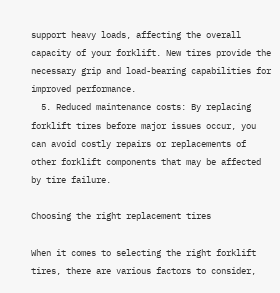support heavy loads, affecting the overall capacity of your forklift. New tires provide the necessary grip and load-bearing capabilities for improved performance.
  5. Reduced maintenance costs: By replacing forklift tires before major issues occur, you can avoid costly repairs or replacements of other forklift components that may be affected by tire failure.

Choosing the right replacement tires

When it comes to selecting the right forklift tires, there are various factors to consider,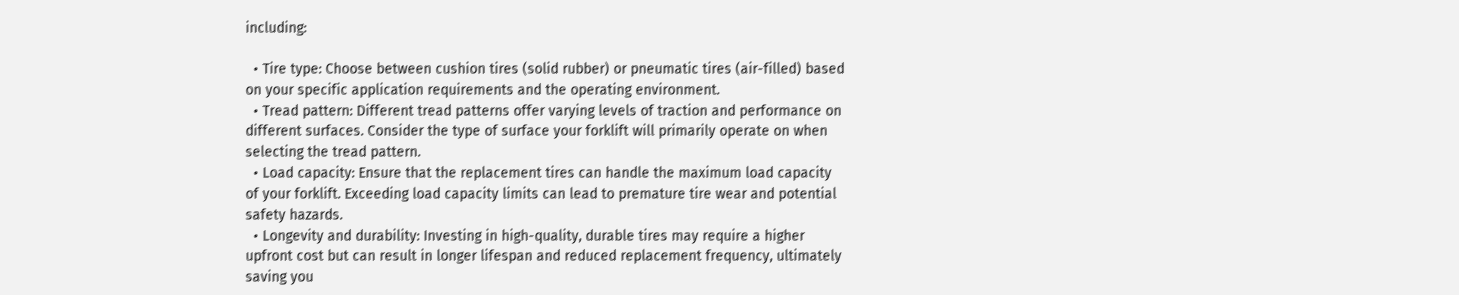including:

  • Tire type: Choose between cushion tires (solid rubber) or pneumatic tires (air-filled) based on your specific application requirements and the operating environment.
  • Tread pattern: Different tread patterns offer varying levels of traction and performance on different surfaces. Consider the type of surface your forklift will primarily operate on when selecting the tread pattern.
  • Load capacity: Ensure that the replacement tires can handle the maximum load capacity of your forklift. Exceeding load capacity limits can lead to premature tire wear and potential safety hazards.
  • Longevity and durability: Investing in high-quality, durable tires may require a higher upfront cost but can result in longer lifespan and reduced replacement frequency, ultimately saving you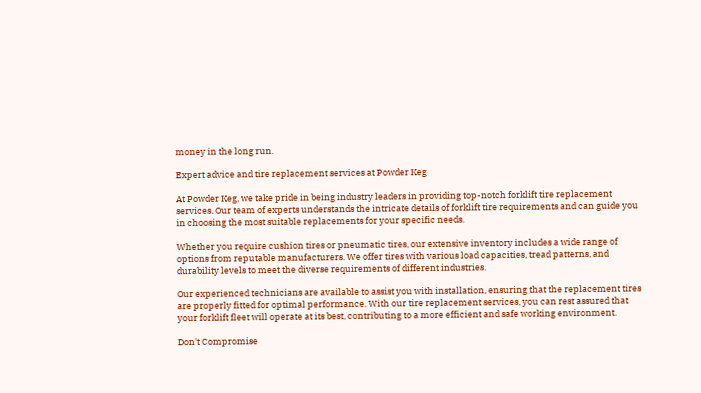money in the long run.

Expert advice and tire replacement services at Powder Keg

At Powder Keg, we take pride in being industry leaders in providing top-notch forklift tire replacement services. Our team of experts understands the intricate details of forklift tire requirements and can guide you in choosing the most suitable replacements for your specific needs.

Whether you require cushion tires or pneumatic tires, our extensive inventory includes a wide range of options from reputable manufacturers. We offer tires with various load capacities, tread patterns, and durability levels to meet the diverse requirements of different industries.

Our experienced technicians are available to assist you with installation, ensuring that the replacement tires are properly fitted for optimal performance. With our tire replacement services, you can rest assured that your forklift fleet will operate at its best, contributing to a more efficient and safe working environment.

Don't Compromise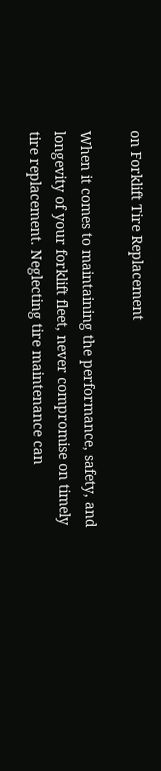on Forklift Tire Replacement

When it comes to maintaining the performance, safety, and longevity of your forklift fleet, never compromise on timely tire replacement. Neglecting tire maintenance can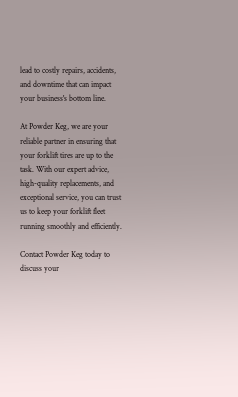lead to costly repairs, accidents, and downtime that can impact your business's bottom line.

At Powder Keg, we are your reliable partner in ensuring that your forklift tires are up to the task. With our expert advice, high-quality replacements, and exceptional service, you can trust us to keep your forklift fleet running smoothly and efficiently.

Contact Powder Keg today to discuss your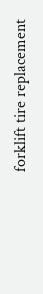forklift tire replacement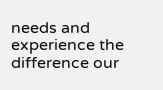needs and experience the difference our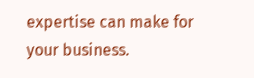expertise can make for your business.